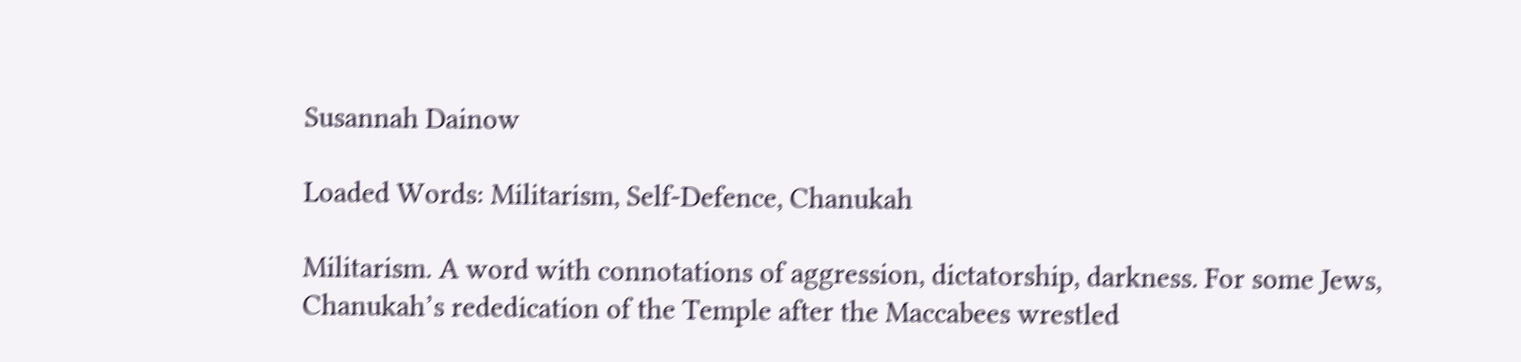Susannah Dainow

Loaded Words: Militarism, Self-Defence, Chanukah

Militarism. A word with connotations of aggression, dictatorship, darkness. For some Jews, Chanukah’s rededication of the Temple after the Maccabees wrestled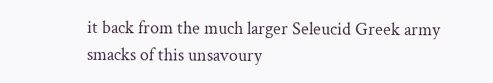it back from the much larger Seleucid Greek army smacks of this unsavoury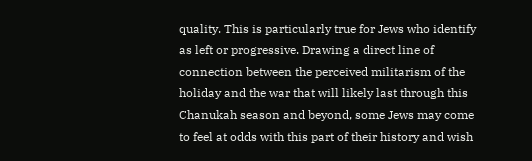quality. This is particularly true for Jews who identify as left or progressive. Drawing a direct line of connection between the perceived militarism of the holiday and the war that will likely last through this Chanukah season and beyond, some Jews may come to feel at odds with this part of their history and wish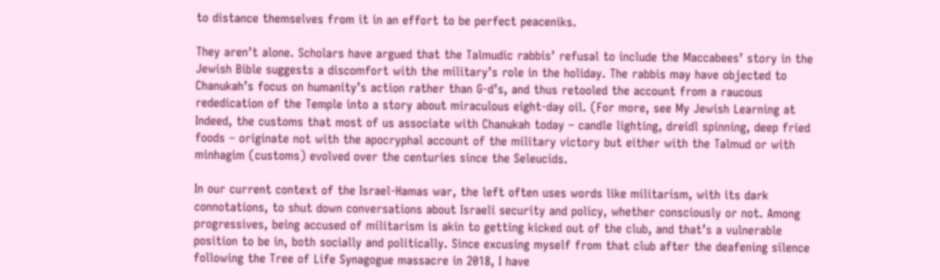to distance themselves from it in an effort to be perfect peaceniks.

They aren’t alone. Scholars have argued that the Talmudic rabbis’ refusal to include the Maccabees’ story in the Jewish Bible suggests a discomfort with the military’s role in the holiday. The rabbis may have objected to Chanukah’s focus on humanity’s action rather than G-d’s, and thus retooled the account from a raucous rededication of the Temple into a story about miraculous eight-day oil. (For more, see My Jewish Learning at Indeed, the customs that most of us associate with Chanukah today – candle lighting, dreidl spinning, deep fried foods – originate not with the apocryphal account of the military victory but either with the Talmud or with minhagim (customs) evolved over the centuries since the Seleucids.

In our current context of the Israel-Hamas war, the left often uses words like militarism, with its dark connotations, to shut down conversations about Israeli security and policy, whether consciously or not. Among progressives, being accused of militarism is akin to getting kicked out of the club, and that’s a vulnerable position to be in, both socially and politically. Since excusing myself from that club after the deafening silence following the Tree of Life Synagogue massacre in 2018, I have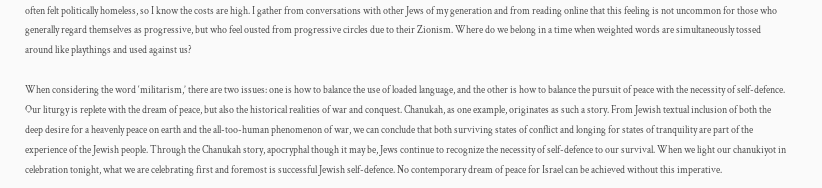often felt politically homeless, so I know the costs are high. I gather from conversations with other Jews of my generation and from reading online that this feeling is not uncommon for those who generally regard themselves as progressive, but who feel ousted from progressive circles due to their Zionism. Where do we belong in a time when weighted words are simultaneously tossed around like playthings and used against us?

When considering the word ‘militarism,’ there are two issues: one is how to balance the use of loaded language, and the other is how to balance the pursuit of peace with the necessity of self-defence. Our liturgy is replete with the dream of peace, but also the historical realities of war and conquest. Chanukah, as one example, originates as such a story. From Jewish textual inclusion of both the deep desire for a heavenly peace on earth and the all-too-human phenomenon of war, we can conclude that both surviving states of conflict and longing for states of tranquility are part of the experience of the Jewish people. Through the Chanukah story, apocryphal though it may be, Jews continue to recognize the necessity of self-defence to our survival. When we light our chanukiyot in celebration tonight, what we are celebrating first and foremost is successful Jewish self-defence. No contemporary dream of peace for Israel can be achieved without this imperative.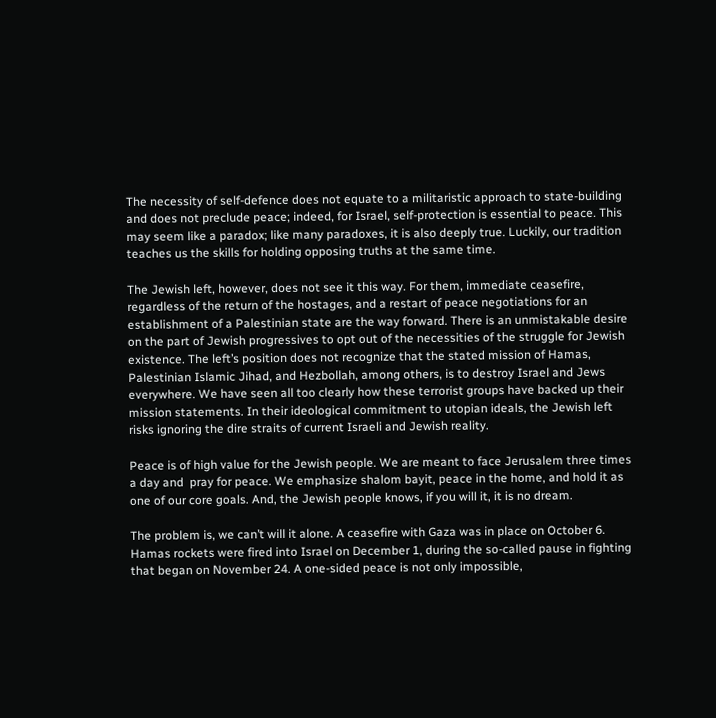The necessity of self-defence does not equate to a militaristic approach to state-building and does not preclude peace; indeed, for Israel, self-protection is essential to peace. This may seem like a paradox; like many paradoxes, it is also deeply true. Luckily, our tradition teaches us the skills for holding opposing truths at the same time.

The Jewish left, however, does not see it this way. For them, immediate ceasefire, regardless of the return of the hostages, and a restart of peace negotiations for an establishment of a Palestinian state are the way forward. There is an unmistakable desire on the part of Jewish progressives to opt out of the necessities of the struggle for Jewish existence. The left’s position does not recognize that the stated mission of Hamas, Palestinian Islamic Jihad, and Hezbollah, among others, is to destroy Israel and Jews everywhere. We have seen all too clearly how these terrorist groups have backed up their mission statements. In their ideological commitment to utopian ideals, the Jewish left risks ignoring the dire straits of current Israeli and Jewish reality.

Peace is of high value for the Jewish people. We are meant to face Jerusalem three times a day and  pray for peace. We emphasize shalom bayit, peace in the home, and hold it as one of our core goals. And, the Jewish people knows, if you will it, it is no dream.

The problem is, we can’t will it alone. A ceasefire with Gaza was in place on October 6. Hamas rockets were fired into Israel on December 1, during the so-called pause in fighting that began on November 24. A one-sided peace is not only impossible,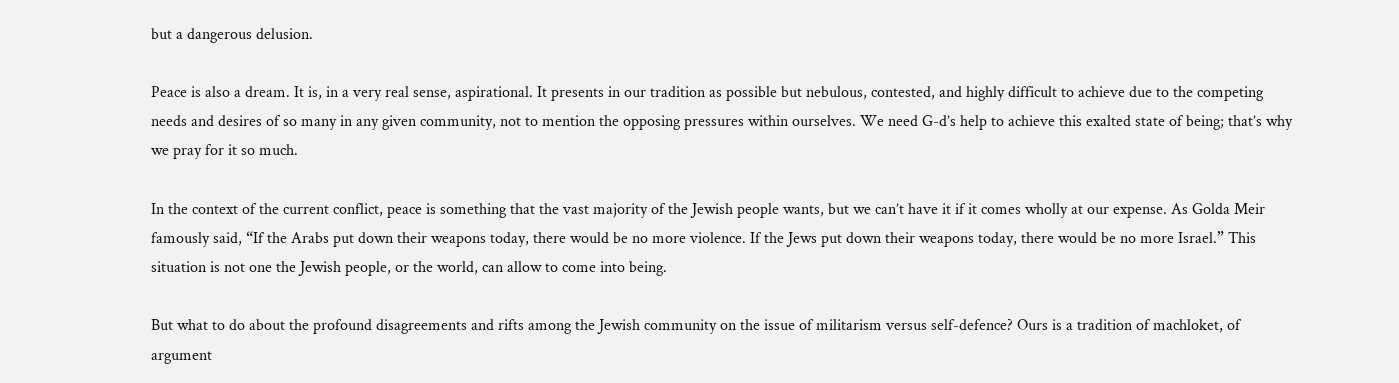but a dangerous delusion.

Peace is also a dream. It is, in a very real sense, aspirational. It presents in our tradition as possible but nebulous, contested, and highly difficult to achieve due to the competing needs and desires of so many in any given community, not to mention the opposing pressures within ourselves. We need G-d’s help to achieve this exalted state of being; that’s why we pray for it so much.

In the context of the current conflict, peace is something that the vast majority of the Jewish people wants, but we can’t have it if it comes wholly at our expense. As Golda Meir famously said, “If the Arabs put down their weapons today, there would be no more violence. If the Jews put down their weapons today, there would be no more Israel.” This situation is not one the Jewish people, or the world, can allow to come into being.

But what to do about the profound disagreements and rifts among the Jewish community on the issue of militarism versus self-defence? Ours is a tradition of machloket, of argument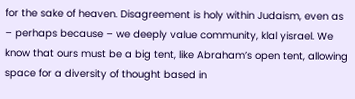for the sake of heaven. Disagreement is holy within Judaism, even as – perhaps because – we deeply value community, klal yisrael. We know that ours must be a big tent, like Abraham’s open tent, allowing space for a diversity of thought based in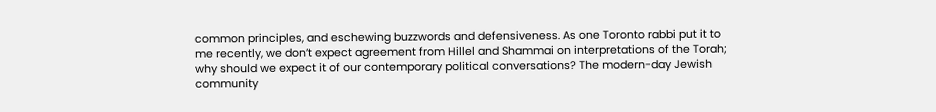common principles, and eschewing buzzwords and defensiveness. As one Toronto rabbi put it to me recently, we don’t expect agreement from Hillel and Shammai on interpretations of the Torah; why should we expect it of our contemporary political conversations? The modern-day Jewish community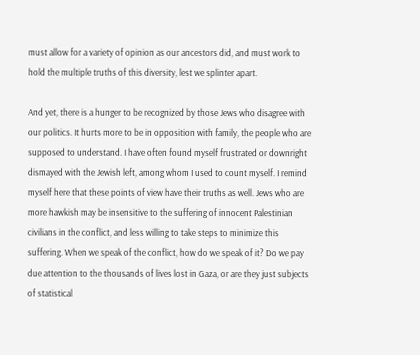must allow for a variety of opinion as our ancestors did, and must work to hold the multiple truths of this diversity, lest we splinter apart.

And yet, there is a hunger to be recognized by those Jews who disagree with our politics. It hurts more to be in opposition with family, the people who are supposed to understand. I have often found myself frustrated or downright dismayed with the Jewish left, among whom I used to count myself. I remind myself here that these points of view have their truths as well. Jews who are more hawkish may be insensitive to the suffering of innocent Palestinian civilians in the conflict, and less willing to take steps to minimize this suffering. When we speak of the conflict, how do we speak of it? Do we pay due attention to the thousands of lives lost in Gaza, or are they just subjects of statistical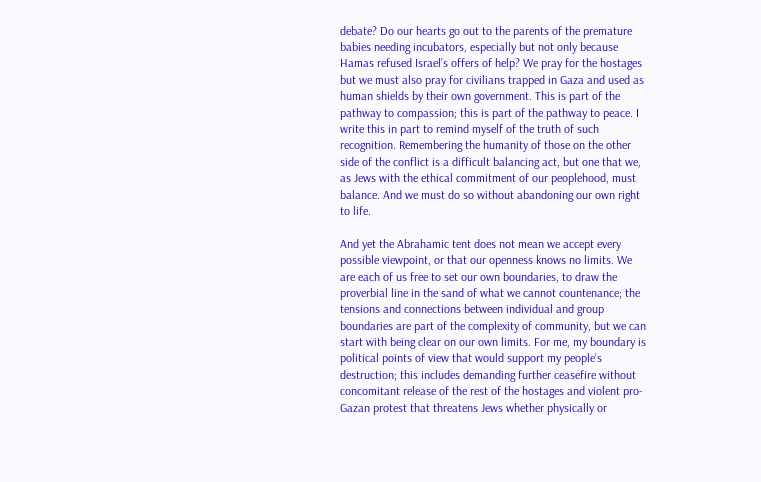debate? Do our hearts go out to the parents of the premature babies needing incubators, especially but not only because Hamas refused Israel’s offers of help? We pray for the hostages but we must also pray for civilians trapped in Gaza and used as human shields by their own government. This is part of the pathway to compassion; this is part of the pathway to peace. I write this in part to remind myself of the truth of such recognition. Remembering the humanity of those on the other side of the conflict is a difficult balancing act, but one that we, as Jews with the ethical commitment of our peoplehood, must balance. And we must do so without abandoning our own right to life.

And yet the Abrahamic tent does not mean we accept every possible viewpoint, or that our openness knows no limits. We are each of us free to set our own boundaries, to draw the proverbial line in the sand of what we cannot countenance; the tensions and connections between individual and group boundaries are part of the complexity of community, but we can start with being clear on our own limits. For me, my boundary is political points of view that would support my people’s destruction; this includes demanding further ceasefire without concomitant release of the rest of the hostages and violent pro-Gazan protest that threatens Jews whether physically or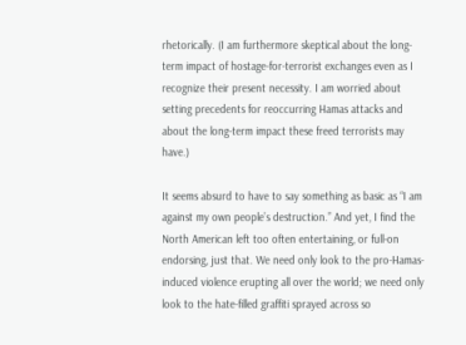rhetorically. (I am furthermore skeptical about the long-term impact of hostage-for-terrorist exchanges even as I recognize their present necessity. I am worried about setting precedents for reoccurring Hamas attacks and about the long-term impact these freed terrorists may have.)

It seems absurd to have to say something as basic as “I am against my own people’s destruction.” And yet, I find the North American left too often entertaining, or full-on endorsing, just that. We need only look to the pro-Hamas-induced violence erupting all over the world; we need only look to the hate-filled graffiti sprayed across so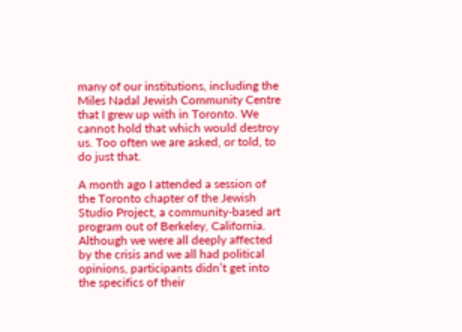many of our institutions, including the Miles Nadal Jewish Community Centre that I grew up with in Toronto. We cannot hold that which would destroy us. Too often we are asked, or told, to do just that.

A month ago I attended a session of the Toronto chapter of the Jewish Studio Project, a community-based art program out of Berkeley, California. Although we were all deeply affected by the crisis and we all had political opinions, participants didn’t get into the specifics of their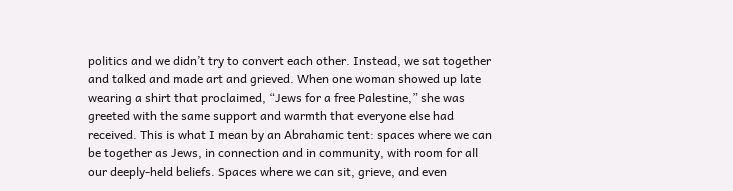politics and we didn’t try to convert each other. Instead, we sat together and talked and made art and grieved. When one woman showed up late wearing a shirt that proclaimed, “Jews for a free Palestine,” she was greeted with the same support and warmth that everyone else had received. This is what I mean by an Abrahamic tent: spaces where we can be together as Jews, in connection and in community, with room for all our deeply-held beliefs. Spaces where we can sit, grieve, and even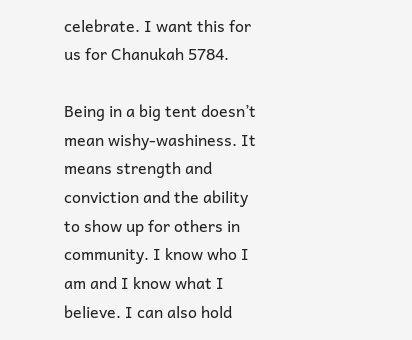celebrate. I want this for us for Chanukah 5784.

Being in a big tent doesn’t mean wishy-washiness. It means strength and conviction and the ability to show up for others in community. I know who I am and I know what I believe. I can also hold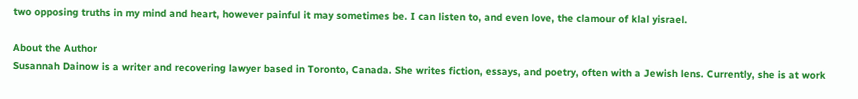two opposing truths in my mind and heart, however painful it may sometimes be. I can listen to, and even love, the clamour of klal yisrael.

About the Author
Susannah Dainow is a writer and recovering lawyer based in Toronto, Canada. She writes fiction, essays, and poetry, often with a Jewish lens. Currently, she is at work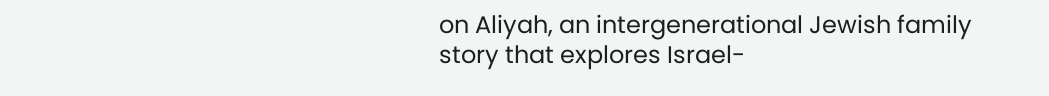on Aliyah, an intergenerational Jewish family story that explores Israel-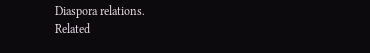Diaspora relations.
Related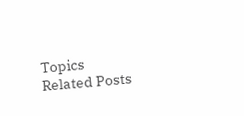Topics
Related Posts